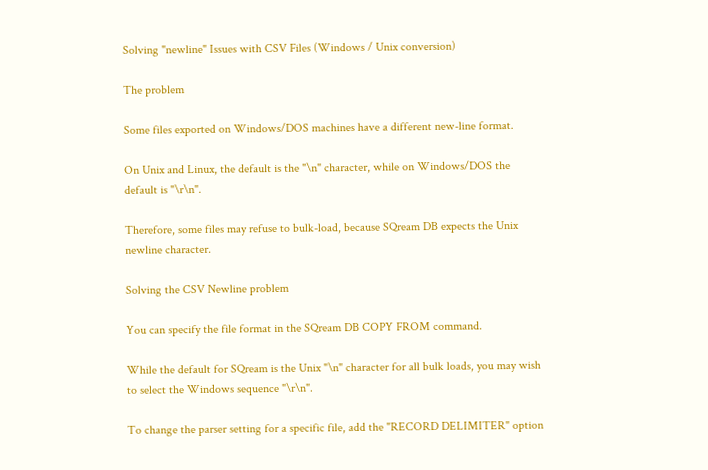Solving "newline" Issues with CSV Files (Windows / Unix conversion)

The problem

Some files exported on Windows/DOS machines have a different new-line format.

On Unix and Linux, the default is the "\n" character, while on Windows/DOS the default is "\r\n".

Therefore, some files may refuse to bulk-load, because SQream DB expects the Unix newline character.

Solving the CSV Newline problem

You can specify the file format in the SQream DB COPY FROM command.

While the default for SQream is the Unix "\n" character for all bulk loads, you may wish to select the Windows sequence "\r\n".

To change the parser setting for a specific file, add the "RECORD DELIMITER" option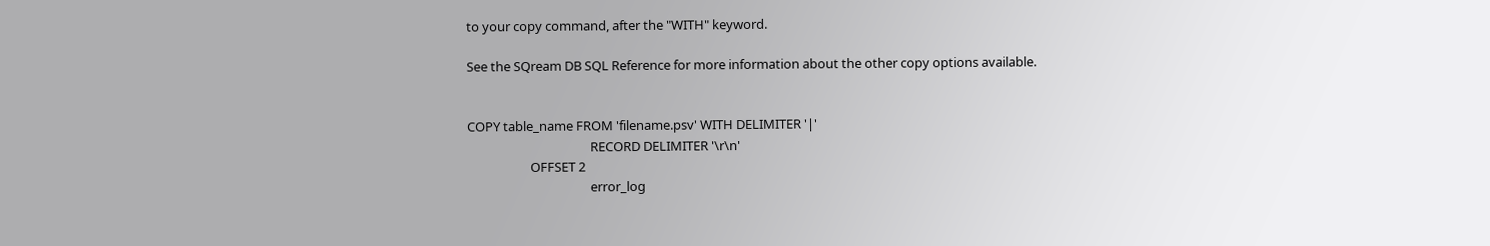to your copy command, after the "WITH" keyword.

See the SQream DB SQL Reference for more information about the other copy options available.


COPY table_name FROM 'filename.psv' WITH DELIMITER '|'
                                         RECORD DELIMITER '\r\n'
                     OFFSET 2
                                         error_log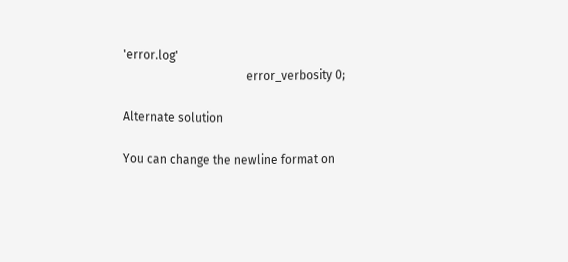'error.log'
                                         error_verbosity 0;

Alternate solution

You can change the newline format on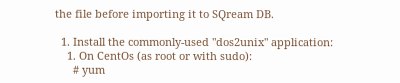the file before importing it to SQream DB.

  1. Install the commonly-used "dos2unix" application:
    1. On CentOs (as root or with sudo):
      # yum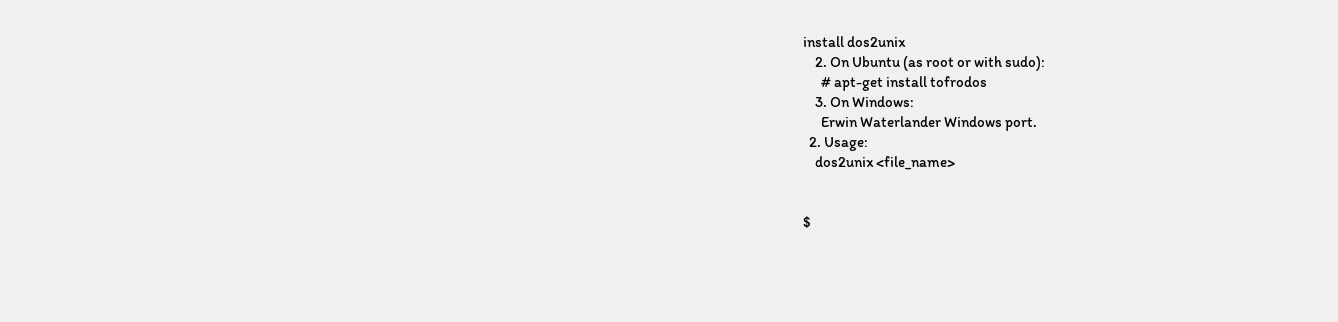install dos2unix
    2. On Ubuntu (as root or with sudo):
      # apt-get install tofrodos
    3. On Windows:
      Erwin Waterlander Windows port.
  2. Usage:
    dos2unix <file_name>


$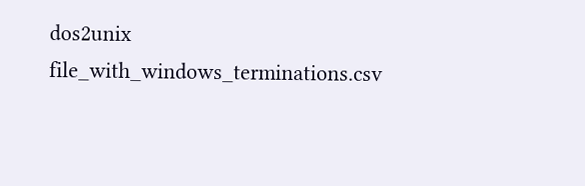dos2unix file_with_windows_terminations.csv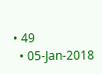• 49
  • 05-Jan-2018